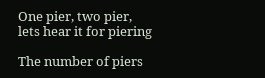One pier, two pier, lets hear it for piering

The number of piers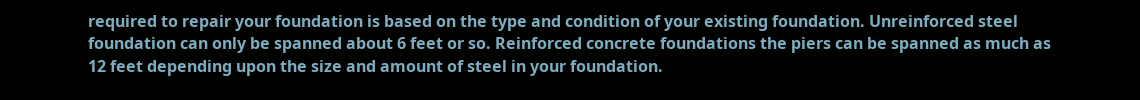required to repair your foundation is based on the type and condition of your existing foundation. Unreinforced steel foundation can only be spanned about 6 feet or so. Reinforced concrete foundations the piers can be spanned as much as 12 feet depending upon the size and amount of steel in your foundation.